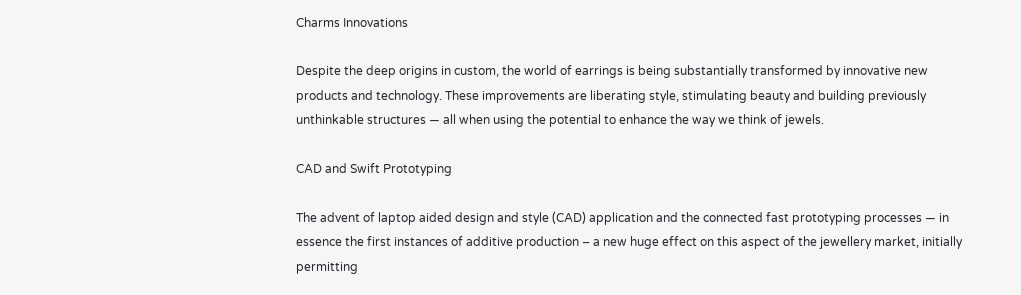Charms Innovations

Despite the deep origins in custom, the world of earrings is being substantially transformed by innovative new products and technology. These improvements are liberating style, stimulating beauty and building previously unthinkable structures — all when using the potential to enhance the way we think of jewels.

CAD and Swift Prototyping

The advent of laptop aided design and style (CAD) application and the connected fast prototyping processes — in essence the first instances of additive production – a new huge effect on this aspect of the jewellery market, initially permitting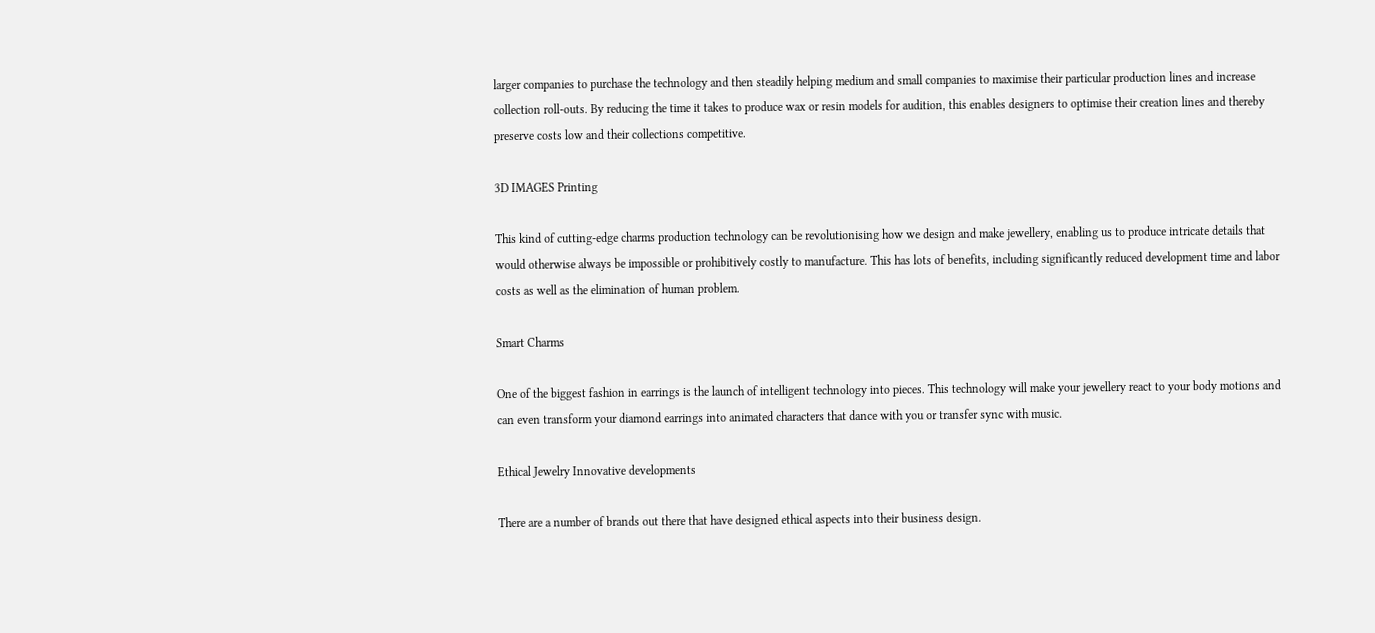larger companies to purchase the technology and then steadily helping medium and small companies to maximise their particular production lines and increase collection roll-outs. By reducing the time it takes to produce wax or resin models for audition, this enables designers to optimise their creation lines and thereby preserve costs low and their collections competitive.

3D IMAGES Printing

This kind of cutting-edge charms production technology can be revolutionising how we design and make jewellery, enabling us to produce intricate details that would otherwise always be impossible or prohibitively costly to manufacture. This has lots of benefits, including significantly reduced development time and labor costs as well as the elimination of human problem.

Smart Charms

One of the biggest fashion in earrings is the launch of intelligent technology into pieces. This technology will make your jewellery react to your body motions and can even transform your diamond earrings into animated characters that dance with you or transfer sync with music.

Ethical Jewelry Innovative developments

There are a number of brands out there that have designed ethical aspects into their business design.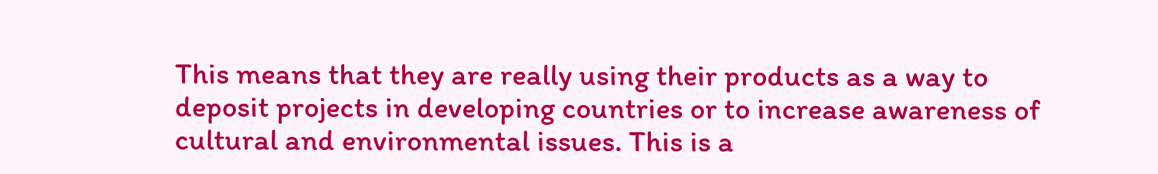This means that they are really using their products as a way to deposit projects in developing countries or to increase awareness of cultural and environmental issues. This is a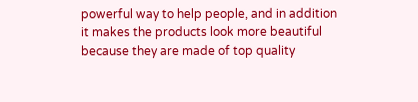powerful way to help people, and in addition it makes the products look more beautiful because they are made of top quality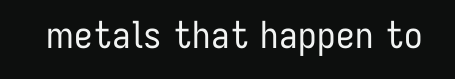metals that happen to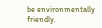be environmentally friendly.